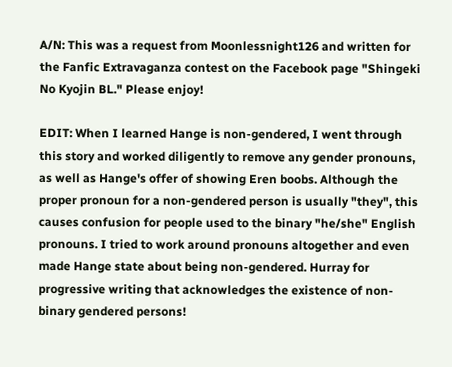A/N: This was a request from Moonlessnight126 and written for the Fanfic Extravaganza contest on the Facebook page "Shingeki No Kyojin BL." Please enjoy!

EDIT: When I learned Hange is non-gendered, I went through this story and worked diligently to remove any gender pronouns, as well as Hange's offer of showing Eren boobs. Although the proper pronoun for a non-gendered person is usually "they", this causes confusion for people used to the binary "he/she" English pronouns. I tried to work around pronouns altogether and even made Hange state about being non-gendered. Hurray for progressive writing that acknowledges the existence of non-binary gendered persons!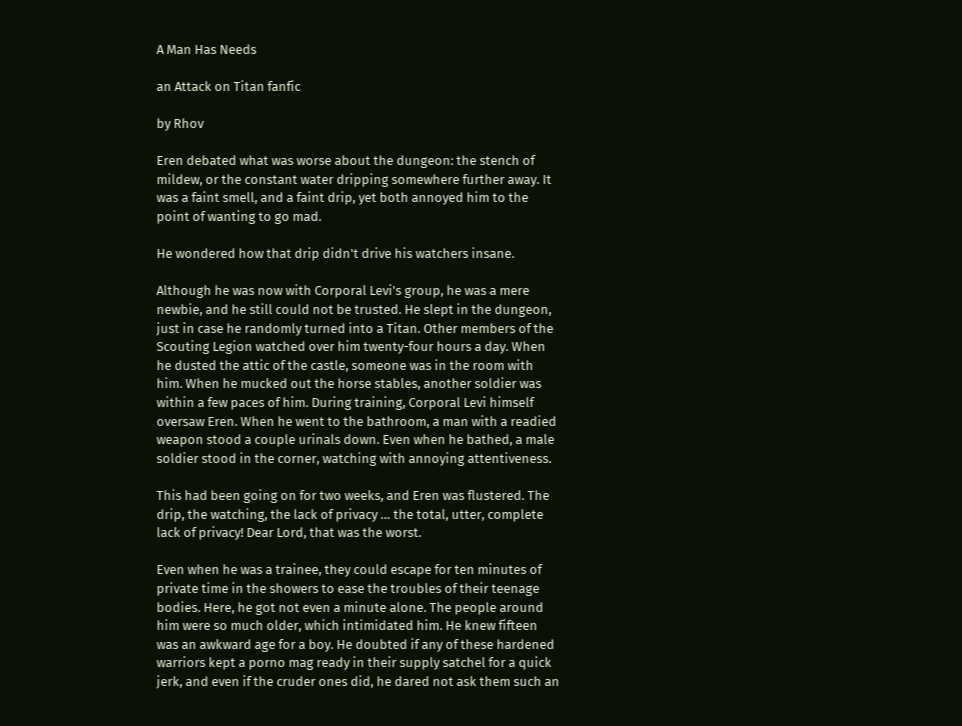A Man Has Needs

an Attack on Titan fanfic

by Rhov

Eren debated what was worse about the dungeon: the stench of mildew, or the constant water dripping somewhere further away. It was a faint smell, and a faint drip, yet both annoyed him to the point of wanting to go mad.

He wondered how that drip didn't drive his watchers insane.

Although he was now with Corporal Levi's group, he was a mere newbie, and he still could not be trusted. He slept in the dungeon, just in case he randomly turned into a Titan. Other members of the Scouting Legion watched over him twenty-four hours a day. When he dusted the attic of the castle, someone was in the room with him. When he mucked out the horse stables, another soldier was within a few paces of him. During training, Corporal Levi himself oversaw Eren. When he went to the bathroom, a man with a readied weapon stood a couple urinals down. Even when he bathed, a male soldier stood in the corner, watching with annoying attentiveness.

This had been going on for two weeks, and Eren was flustered. The drip, the watching, the lack of privacy … the total, utter, complete lack of privacy! Dear Lord, that was the worst.

Even when he was a trainee, they could escape for ten minutes of private time in the showers to ease the troubles of their teenage bodies. Here, he got not even a minute alone. The people around him were so much older, which intimidated him. He knew fifteen was an awkward age for a boy. He doubted if any of these hardened warriors kept a porno mag ready in their supply satchel for a quick jerk, and even if the cruder ones did, he dared not ask them such an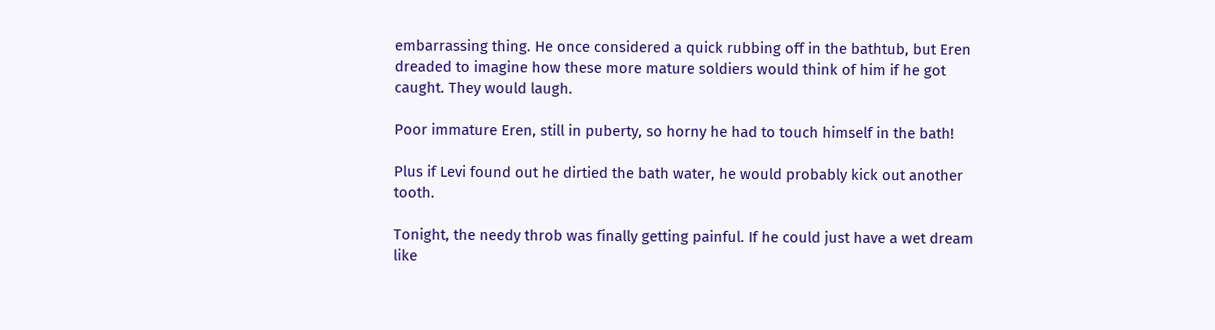embarrassing thing. He once considered a quick rubbing off in the bathtub, but Eren dreaded to imagine how these more mature soldiers would think of him if he got caught. They would laugh.

Poor immature Eren, still in puberty, so horny he had to touch himself in the bath!

Plus if Levi found out he dirtied the bath water, he would probably kick out another tooth.

Tonight, the needy throb was finally getting painful. If he could just have a wet dream like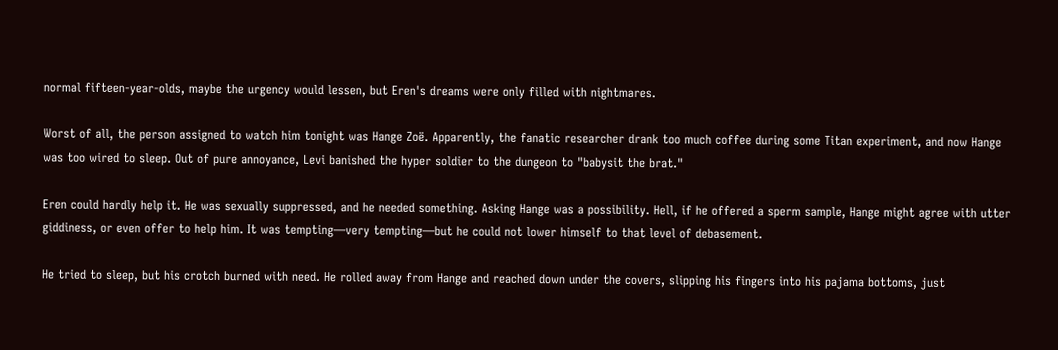normal fifteen-year-olds, maybe the urgency would lessen, but Eren's dreams were only filled with nightmares.

Worst of all, the person assigned to watch him tonight was Hange Zoë. Apparently, the fanatic researcher drank too much coffee during some Titan experiment, and now Hange was too wired to sleep. Out of pure annoyance, Levi banished the hyper soldier to the dungeon to "babysit the brat."

Eren could hardly help it. He was sexually suppressed, and he needed something. Asking Hange was a possibility. Hell, if he offered a sperm sample, Hange might agree with utter giddiness, or even offer to help him. It was tempting—very tempting—but he could not lower himself to that level of debasement.

He tried to sleep, but his crotch burned with need. He rolled away from Hange and reached down under the covers, slipping his fingers into his pajama bottoms, just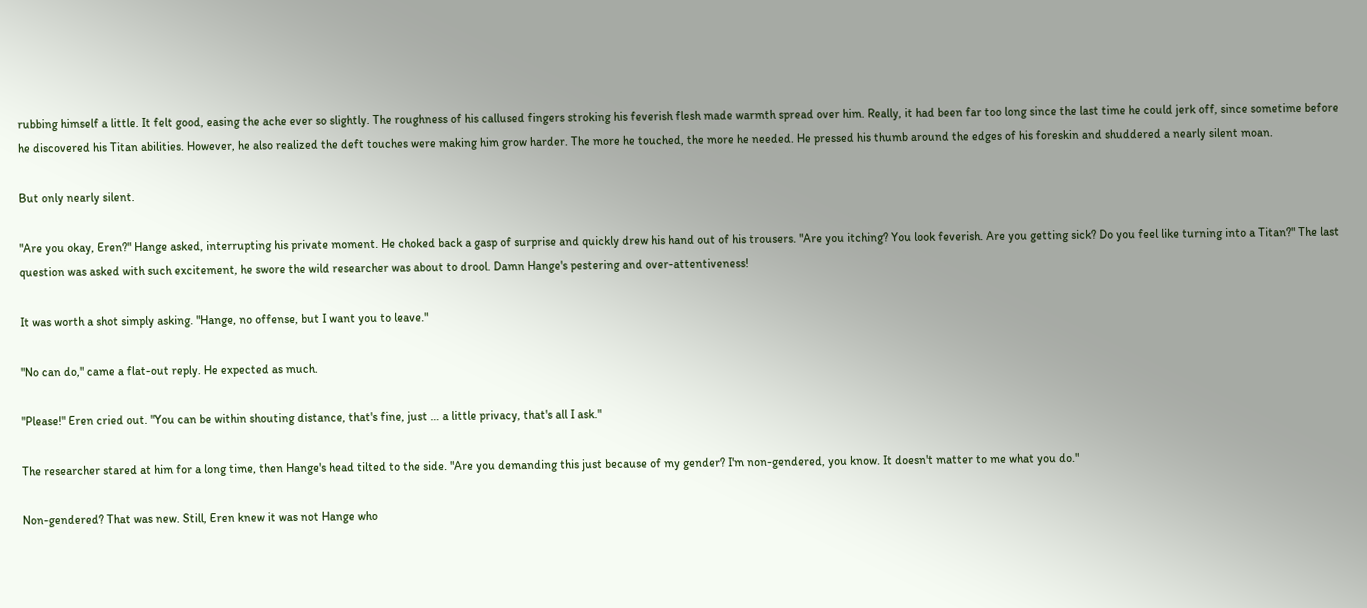rubbing himself a little. It felt good, easing the ache ever so slightly. The roughness of his callused fingers stroking his feverish flesh made warmth spread over him. Really, it had been far too long since the last time he could jerk off, since sometime before he discovered his Titan abilities. However, he also realized the deft touches were making him grow harder. The more he touched, the more he needed. He pressed his thumb around the edges of his foreskin and shuddered a nearly silent moan.

But only nearly silent.

"Are you okay, Eren?" Hange asked, interrupting his private moment. He choked back a gasp of surprise and quickly drew his hand out of his trousers. "Are you itching? You look feverish. Are you getting sick? Do you feel like turning into a Titan?" The last question was asked with such excitement, he swore the wild researcher was about to drool. Damn Hange's pestering and over-attentiveness!

It was worth a shot simply asking. "Hange, no offense, but I want you to leave."

"No can do," came a flat-out reply. He expected as much.

"Please!" Eren cried out. "You can be within shouting distance, that's fine, just … a little privacy, that's all I ask."

The researcher stared at him for a long time, then Hange's head tilted to the side. "Are you demanding this just because of my gender? I'm non-gendered, you know. It doesn't matter to me what you do."

Non-gendered? That was new. Still, Eren knew it was not Hange who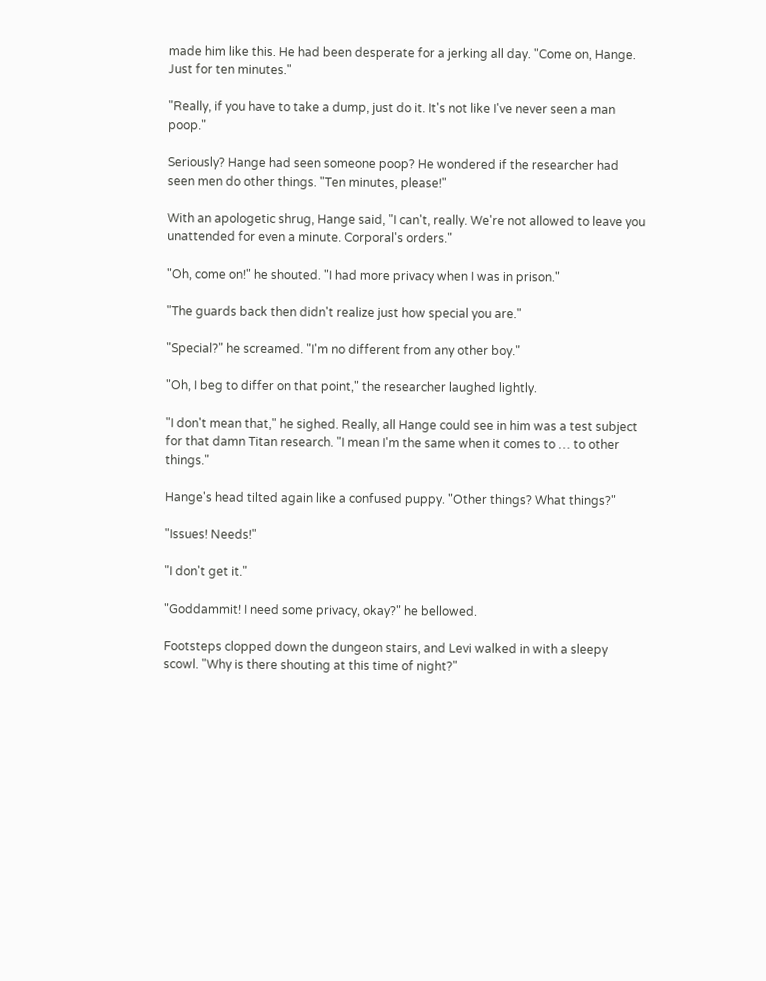made him like this. He had been desperate for a jerking all day. "Come on, Hange. Just for ten minutes."

"Really, if you have to take a dump, just do it. It's not like I've never seen a man poop."

Seriously? Hange had seen someone poop? He wondered if the researcher had seen men do other things. "Ten minutes, please!"

With an apologetic shrug, Hange said, "I can't, really. We're not allowed to leave you unattended for even a minute. Corporal's orders."

"Oh, come on!" he shouted. "I had more privacy when I was in prison."

"The guards back then didn't realize just how special you are."

"Special?" he screamed. "I'm no different from any other boy."

"Oh, I beg to differ on that point," the researcher laughed lightly.

"I don't mean that," he sighed. Really, all Hange could see in him was a test subject for that damn Titan research. "I mean I'm the same when it comes to … to other things."

Hange's head tilted again like a confused puppy. "Other things? What things?"

"Issues! Needs!"

"I don't get it."

"Goddammit! I need some privacy, okay?" he bellowed.

Footsteps clopped down the dungeon stairs, and Levi walked in with a sleepy scowl. "Why is there shouting at this time of night?"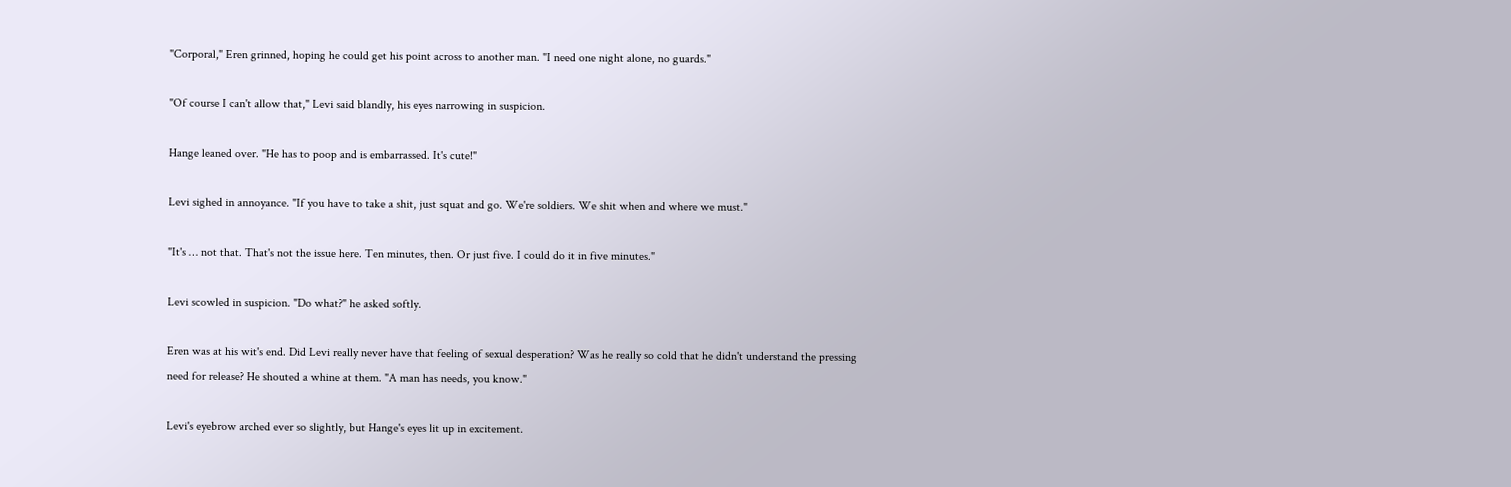"Corporal," Eren grinned, hoping he could get his point across to another man. "I need one night alone, no guards."

"Of course I can't allow that," Levi said blandly, his eyes narrowing in suspicion.

Hange leaned over. "He has to poop and is embarrassed. It's cute!"

Levi sighed in annoyance. "If you have to take a shit, just squat and go. We're soldiers. We shit when and where we must."

"It's … not that. That's not the issue here. Ten minutes, then. Or just five. I could do it in five minutes."

Levi scowled in suspicion. "Do what?" he asked softly.

Eren was at his wit's end. Did Levi really never have that feeling of sexual desperation? Was he really so cold that he didn't understand the pressing need for release? He shouted a whine at them. "A man has needs, you know."

Levi's eyebrow arched ever so slightly, but Hange's eyes lit up in excitement.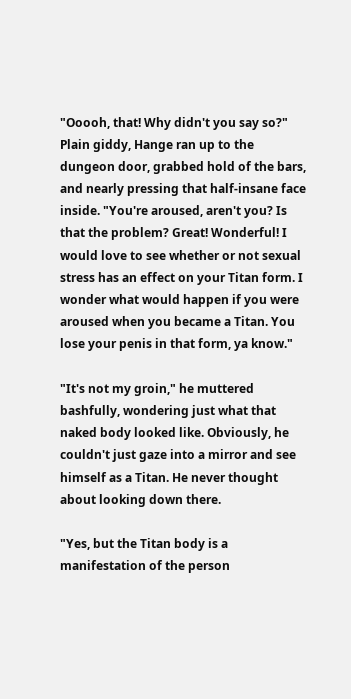"Ooooh, that! Why didn't you say so?" Plain giddy, Hange ran up to the dungeon door, grabbed hold of the bars, and nearly pressing that half-insane face inside. "You're aroused, aren't you? Is that the problem? Great! Wonderful! I would love to see whether or not sexual stress has an effect on your Titan form. I wonder what would happen if you were aroused when you became a Titan. You lose your penis in that form, ya know."

"It's not my groin," he muttered bashfully, wondering just what that naked body looked like. Obviously, he couldn't just gaze into a mirror and see himself as a Titan. He never thought about looking down there.

"Yes, but the Titan body is a manifestation of the person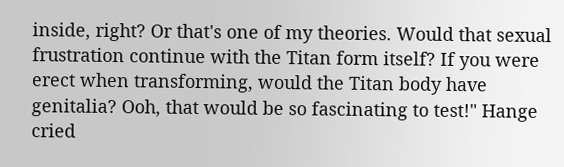inside, right? Or that's one of my theories. Would that sexual frustration continue with the Titan form itself? If you were erect when transforming, would the Titan body have genitalia? Ooh, that would be so fascinating to test!" Hange cried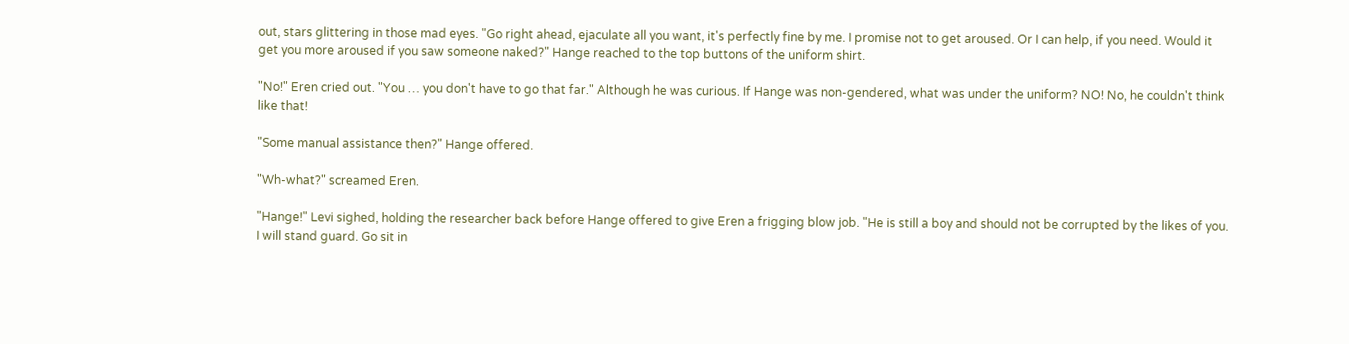out, stars glittering in those mad eyes. "Go right ahead, ejaculate all you want, it's perfectly fine by me. I promise not to get aroused. Or I can help, if you need. Would it get you more aroused if you saw someone naked?" Hange reached to the top buttons of the uniform shirt.

"No!" Eren cried out. "You … you don't have to go that far." Although he was curious. If Hange was non-gendered, what was under the uniform? NO! No, he couldn't think like that!

"Some manual assistance then?" Hange offered.

"Wh-what?" screamed Eren.

"Hange!" Levi sighed, holding the researcher back before Hange offered to give Eren a frigging blow job. "He is still a boy and should not be corrupted by the likes of you. I will stand guard. Go sit in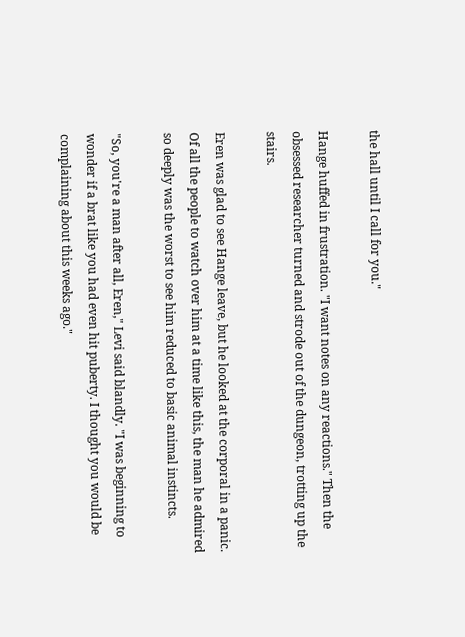the hall until I call for you."

Hange huffed in frustration. "I want notes on any reactions." Then the obsessed researcher turned and strode out of the dungeon, trotting up the stairs.

Eren was glad to see Hange leave, but he looked at the corporal in a panic. Of all the people to watch over him at a time like this, the man he admired so deeply was the worst to see him reduced to basic animal instincts.

"So, you're a man after all, Eren," Levi said blandly. "I was beginning to wonder if a brat like you had even hit puberty. I thought you would be complaining about this weeks ago."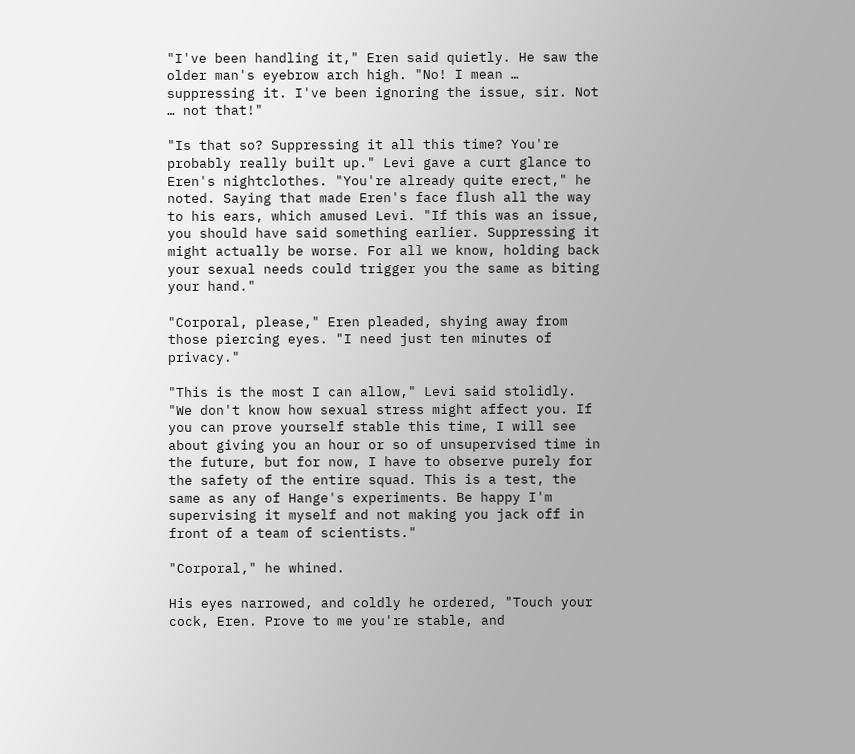"I've been handling it," Eren said quietly. He saw the older man's eyebrow arch high. "No! I mean … suppressing it. I've been ignoring the issue, sir. Not … not that!"

"Is that so? Suppressing it all this time? You're probably really built up." Levi gave a curt glance to Eren's nightclothes. "You're already quite erect," he noted. Saying that made Eren's face flush all the way to his ears, which amused Levi. "If this was an issue, you should have said something earlier. Suppressing it might actually be worse. For all we know, holding back your sexual needs could trigger you the same as biting your hand."

"Corporal, please," Eren pleaded, shying away from those piercing eyes. "I need just ten minutes of privacy."

"This is the most I can allow," Levi said stolidly. "We don't know how sexual stress might affect you. If you can prove yourself stable this time, I will see about giving you an hour or so of unsupervised time in the future, but for now, I have to observe purely for the safety of the entire squad. This is a test, the same as any of Hange's experiments. Be happy I'm supervising it myself and not making you jack off in front of a team of scientists."

"Corporal," he whined.

His eyes narrowed, and coldly he ordered, "Touch your cock, Eren. Prove to me you're stable, and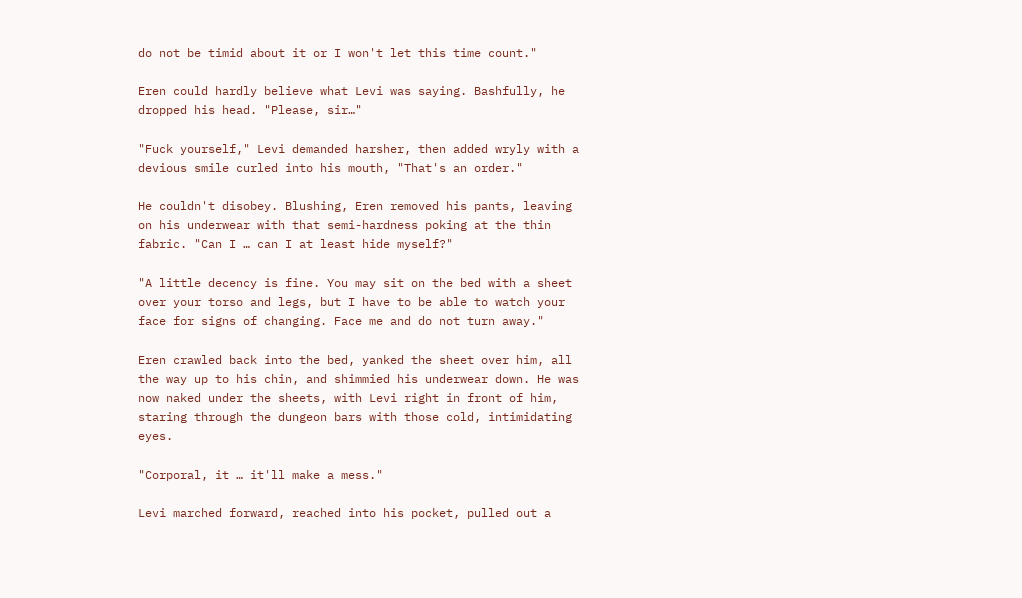do not be timid about it or I won't let this time count."

Eren could hardly believe what Levi was saying. Bashfully, he dropped his head. "Please, sir…"

"Fuck yourself," Levi demanded harsher, then added wryly with a devious smile curled into his mouth, "That's an order."

He couldn't disobey. Blushing, Eren removed his pants, leaving on his underwear with that semi-hardness poking at the thin fabric. "Can I … can I at least hide myself?"

"A little decency is fine. You may sit on the bed with a sheet over your torso and legs, but I have to be able to watch your face for signs of changing. Face me and do not turn away."

Eren crawled back into the bed, yanked the sheet over him, all the way up to his chin, and shimmied his underwear down. He was now naked under the sheets, with Levi right in front of him, staring through the dungeon bars with those cold, intimidating eyes.

"Corporal, it … it'll make a mess."

Levi marched forward, reached into his pocket, pulled out a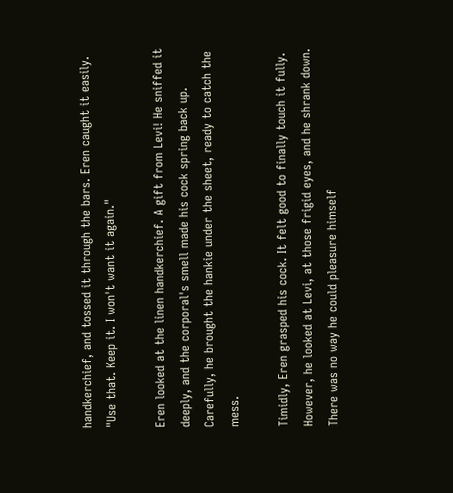handkerchief, and tossed it through the bars. Eren caught it easily. "Use that. Keep it. I won't want it again."

Eren looked at the linen handkerchief. A gift from Levi! He sniffed it deeply, and the corporal's smell made his cock spring back up. Carefully, he brought the hankie under the sheet, ready to catch the mess.

Timidly, Eren grasped his cock. It felt good to finally touch it fully. However, he looked at Levi, at those frigid eyes, and he shrank down. There was no way he could pleasure himself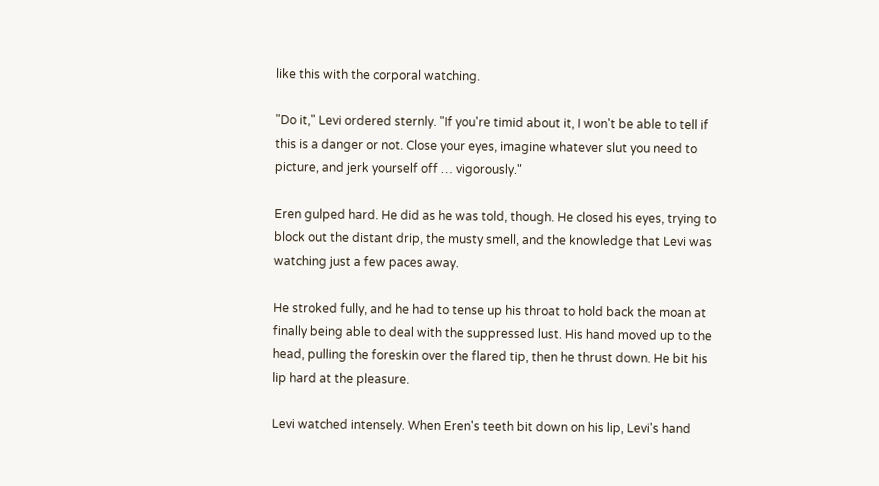like this with the corporal watching.

"Do it," Levi ordered sternly. "If you're timid about it, I won't be able to tell if this is a danger or not. Close your eyes, imagine whatever slut you need to picture, and jerk yourself off … vigorously."

Eren gulped hard. He did as he was told, though. He closed his eyes, trying to block out the distant drip, the musty smell, and the knowledge that Levi was watching just a few paces away.

He stroked fully, and he had to tense up his throat to hold back the moan at finally being able to deal with the suppressed lust. His hand moved up to the head, pulling the foreskin over the flared tip, then he thrust down. He bit his lip hard at the pleasure.

Levi watched intensely. When Eren's teeth bit down on his lip, Levi's hand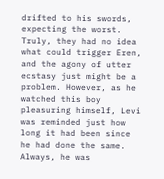drifted to his swords, expecting the worst. Truly, they had no idea what could trigger Eren, and the agony of utter ecstasy just might be a problem. However, as he watched this boy pleasuring himself, Levi was reminded just how long it had been since he had done the same. Always, he was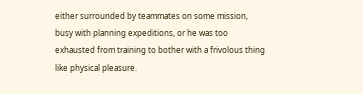either surrounded by teammates on some mission, busy with planning expeditions, or he was too exhausted from training to bother with a frivolous thing like physical pleasure.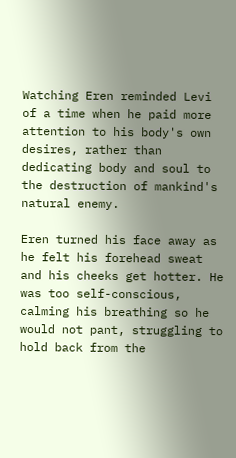Watching Eren reminded Levi of a time when he paid more attention to his body's own desires, rather than dedicating body and soul to the destruction of mankind's natural enemy.

Eren turned his face away as he felt his forehead sweat and his cheeks get hotter. He was too self-conscious, calming his breathing so he would not pant, struggling to hold back from the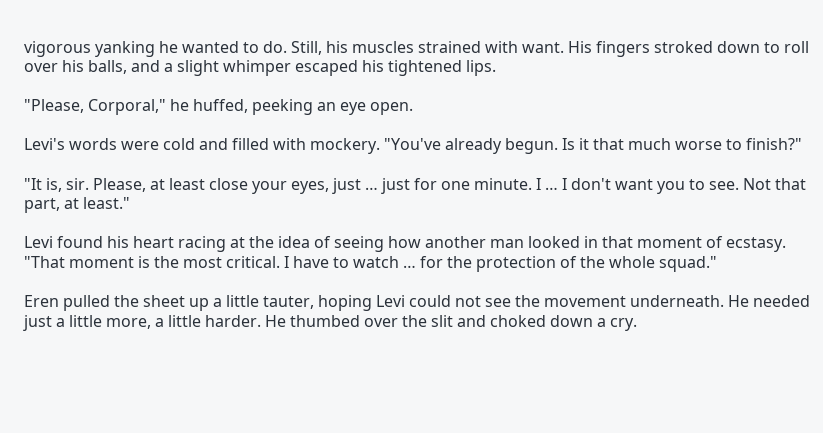vigorous yanking he wanted to do. Still, his muscles strained with want. His fingers stroked down to roll over his balls, and a slight whimper escaped his tightened lips.

"Please, Corporal," he huffed, peeking an eye open.

Levi's words were cold and filled with mockery. "You've already begun. Is it that much worse to finish?"

"It is, sir. Please, at least close your eyes, just … just for one minute. I … I don't want you to see. Not that part, at least."

Levi found his heart racing at the idea of seeing how another man looked in that moment of ecstasy. "That moment is the most critical. I have to watch … for the protection of the whole squad."

Eren pulled the sheet up a little tauter, hoping Levi could not see the movement underneath. He needed just a little more, a little harder. He thumbed over the slit and choked down a cry.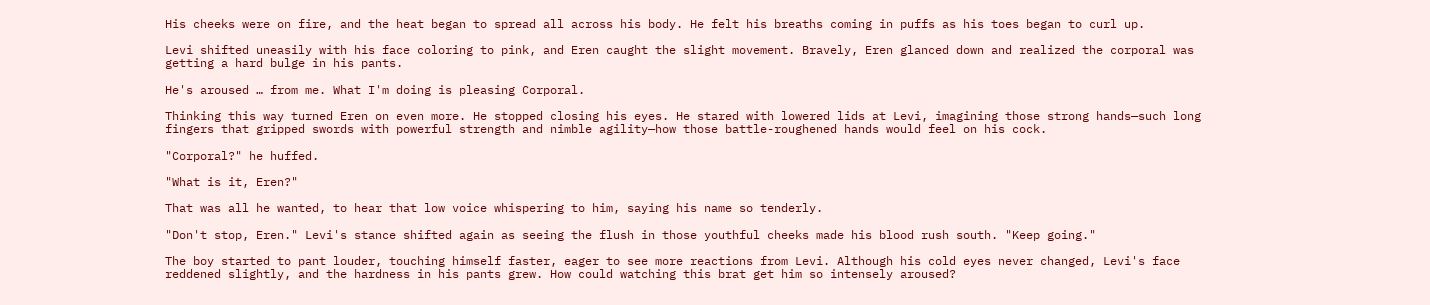His cheeks were on fire, and the heat began to spread all across his body. He felt his breaths coming in puffs as his toes began to curl up.

Levi shifted uneasily with his face coloring to pink, and Eren caught the slight movement. Bravely, Eren glanced down and realized the corporal was getting a hard bulge in his pants.

He's aroused … from me. What I'm doing is pleasing Corporal.

Thinking this way turned Eren on even more. He stopped closing his eyes. He stared with lowered lids at Levi, imagining those strong hands—such long fingers that gripped swords with powerful strength and nimble agility—how those battle-roughened hands would feel on his cock.

"Corporal?" he huffed.

"What is it, Eren?"

That was all he wanted, to hear that low voice whispering to him, saying his name so tenderly.

"Don't stop, Eren." Levi's stance shifted again as seeing the flush in those youthful cheeks made his blood rush south. "Keep going."

The boy started to pant louder, touching himself faster, eager to see more reactions from Levi. Although his cold eyes never changed, Levi's face reddened slightly, and the hardness in his pants grew. How could watching this brat get him so intensely aroused?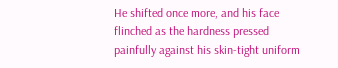He shifted once more, and his face flinched as the hardness pressed painfully against his skin-tight uniform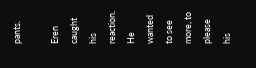pants.

Eren caught his reaction. He wanted to see more, to please his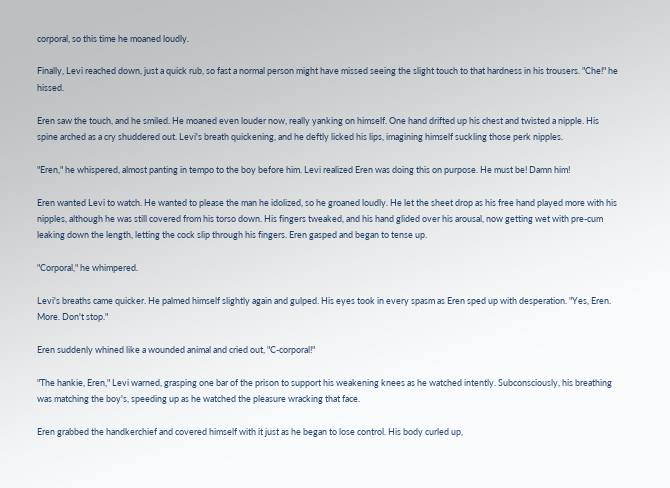corporal, so this time he moaned loudly.

Finally, Levi reached down, just a quick rub, so fast a normal person might have missed seeing the slight touch to that hardness in his trousers. "Che!" he hissed.

Eren saw the touch, and he smiled. He moaned even louder now, really yanking on himself. One hand drifted up his chest and twisted a nipple. His spine arched as a cry shuddered out. Levi's breath quickening, and he deftly licked his lips, imagining himself suckling those perk nipples.

"Eren," he whispered, almost panting in tempo to the boy before him. Levi realized Eren was doing this on purpose. He must be! Damn him!

Eren wanted Levi to watch. He wanted to please the man he idolized, so he groaned loudly. He let the sheet drop as his free hand played more with his nipples, although he was still covered from his torso down. His fingers tweaked, and his hand glided over his arousal, now getting wet with pre-cum leaking down the length, letting the cock slip through his fingers. Eren gasped and began to tense up.

"Corporal," he whimpered.

Levi's breaths came quicker. He palmed himself slightly again and gulped. His eyes took in every spasm as Eren sped up with desperation. "Yes, Eren. More. Don't stop."

Eren suddenly whined like a wounded animal and cried out, "C-corporal!"

"The hankie, Eren," Levi warned, grasping one bar of the prison to support his weakening knees as he watched intently. Subconsciously, his breathing was matching the boy's, speeding up as he watched the pleasure wracking that face.

Eren grabbed the handkerchief and covered himself with it just as he began to lose control. His body curled up,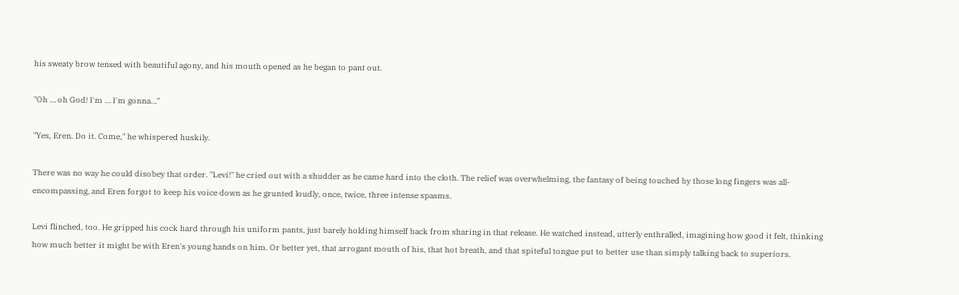his sweaty brow tensed with beautiful agony, and his mouth opened as he began to pant out.

"Oh … oh God! I'm … I'm gonna…"

"Yes, Eren. Do it. Come," he whispered huskily.

There was no way he could disobey that order. "Levi!" he cried out with a shudder as he came hard into the cloth. The relief was overwhelming, the fantasy of being touched by those long fingers was all-encompassing, and Eren forgot to keep his voice down as he grunted loudly, once, twice, three intense spasms.

Levi flinched, too. He gripped his cock hard through his uniform pants, just barely holding himself back from sharing in that release. He watched instead, utterly enthralled, imagining how good it felt, thinking how much better it might be with Eren's young hands on him. Or better yet, that arrogant mouth of his, that hot breath, and that spiteful tongue put to better use than simply talking back to superiors.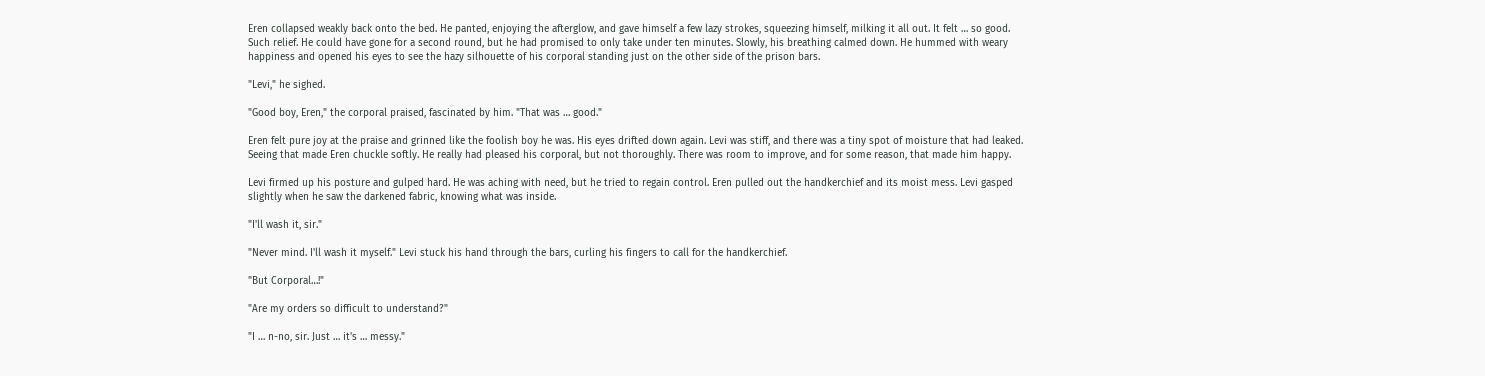Eren collapsed weakly back onto the bed. He panted, enjoying the afterglow, and gave himself a few lazy strokes, squeezing himself, milking it all out. It felt … so good. Such relief. He could have gone for a second round, but he had promised to only take under ten minutes. Slowly, his breathing calmed down. He hummed with weary happiness and opened his eyes to see the hazy silhouette of his corporal standing just on the other side of the prison bars.

"Levi," he sighed.

"Good boy, Eren," the corporal praised, fascinated by him. "That was … good."

Eren felt pure joy at the praise and grinned like the foolish boy he was. His eyes drifted down again. Levi was stiff, and there was a tiny spot of moisture that had leaked. Seeing that made Eren chuckle softly. He really had pleased his corporal, but not thoroughly. There was room to improve, and for some reason, that made him happy.

Levi firmed up his posture and gulped hard. He was aching with need, but he tried to regain control. Eren pulled out the handkerchief and its moist mess. Levi gasped slightly when he saw the darkened fabric, knowing what was inside.

"I'll wash it, sir."

"Never mind. I'll wash it myself." Levi stuck his hand through the bars, curling his fingers to call for the handkerchief.

"But Corporal…!"

"Are my orders so difficult to understand?"

"I … n-no, sir. Just … it's … messy."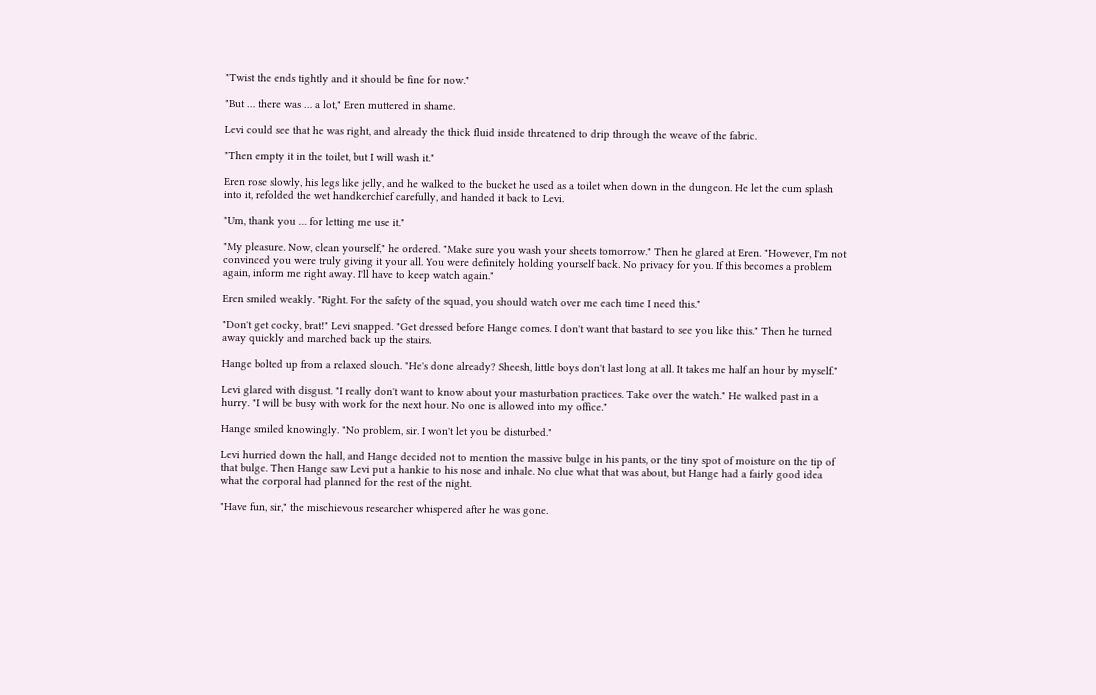"Twist the ends tightly and it should be fine for now."

"But … there was … a lot," Eren muttered in shame.

Levi could see that he was right, and already the thick fluid inside threatened to drip through the weave of the fabric.

"Then empty it in the toilet, but I will wash it."

Eren rose slowly, his legs like jelly, and he walked to the bucket he used as a toilet when down in the dungeon. He let the cum splash into it, refolded the wet handkerchief carefully, and handed it back to Levi.

"Um, thank you … for letting me use it."

"My pleasure. Now, clean yourself," he ordered. "Make sure you wash your sheets tomorrow." Then he glared at Eren. "However, I'm not convinced you were truly giving it your all. You were definitely holding yourself back. No privacy for you. If this becomes a problem again, inform me right away. I'll have to keep watch again."

Eren smiled weakly. "Right. For the safety of the squad, you should watch over me each time I need this."

"Don't get cocky, brat!" Levi snapped. "Get dressed before Hange comes. I don't want that bastard to see you like this." Then he turned away quickly and marched back up the stairs.

Hange bolted up from a relaxed slouch. "He's done already? Sheesh, little boys don't last long at all. It takes me half an hour by myself."

Levi glared with disgust. "I really don't want to know about your masturbation practices. Take over the watch." He walked past in a hurry. "I will be busy with work for the next hour. No one is allowed into my office."

Hange smiled knowingly. "No problem, sir. I won't let you be disturbed."

Levi hurried down the hall, and Hange decided not to mention the massive bulge in his pants, or the tiny spot of moisture on the tip of that bulge. Then Hange saw Levi put a hankie to his nose and inhale. No clue what that was about, but Hange had a fairly good idea what the corporal had planned for the rest of the night.

"Have fun, sir," the mischievous researcher whispered after he was gone.